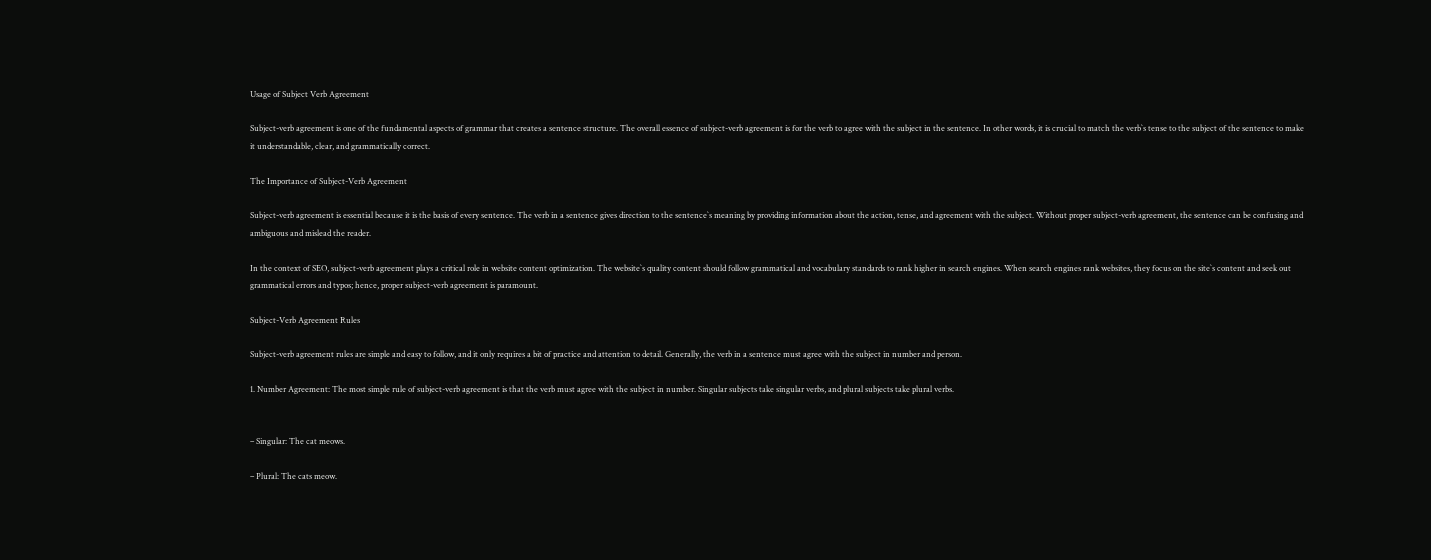Usage of Subject Verb Agreement

Subject-verb agreement is one of the fundamental aspects of grammar that creates a sentence structure. The overall essence of subject-verb agreement is for the verb to agree with the subject in the sentence. In other words, it is crucial to match the verb`s tense to the subject of the sentence to make it understandable, clear, and grammatically correct.

The Importance of Subject-Verb Agreement

Subject-verb agreement is essential because it is the basis of every sentence. The verb in a sentence gives direction to the sentence`s meaning by providing information about the action, tense, and agreement with the subject. Without proper subject-verb agreement, the sentence can be confusing and ambiguous and mislead the reader.

In the context of SEO, subject-verb agreement plays a critical role in website content optimization. The website`s quality content should follow grammatical and vocabulary standards to rank higher in search engines. When search engines rank websites, they focus on the site`s content and seek out grammatical errors and typos; hence, proper subject-verb agreement is paramount.

Subject-Verb Agreement Rules

Subject-verb agreement rules are simple and easy to follow, and it only requires a bit of practice and attention to detail. Generally, the verb in a sentence must agree with the subject in number and person.

1. Number Agreement: The most simple rule of subject-verb agreement is that the verb must agree with the subject in number. Singular subjects take singular verbs, and plural subjects take plural verbs.


– Singular: The cat meows.

– Plural: The cats meow.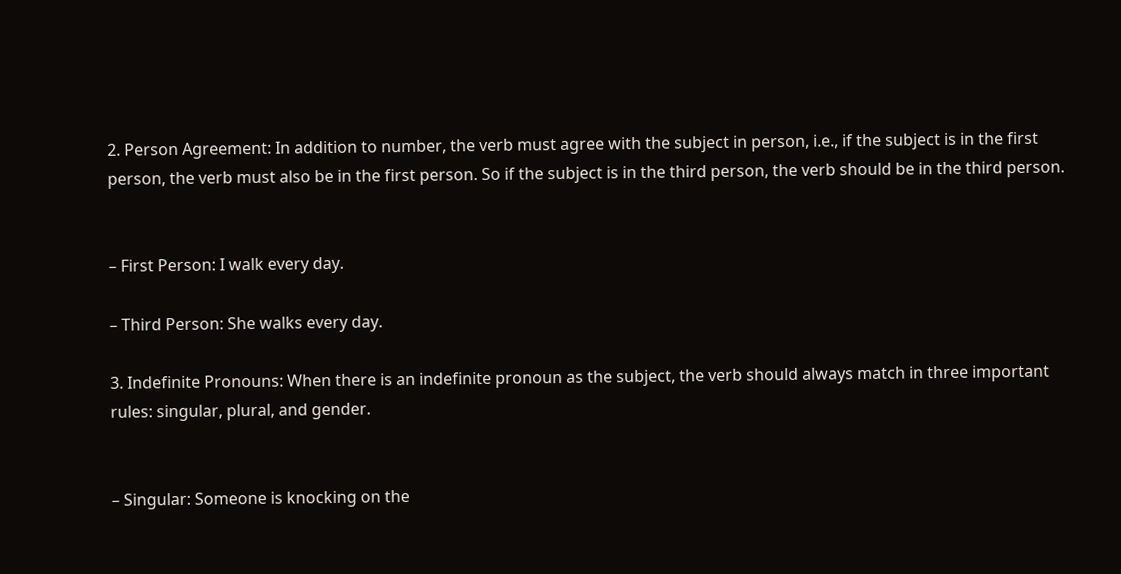2. Person Agreement: In addition to number, the verb must agree with the subject in person, i.e., if the subject is in the first person, the verb must also be in the first person. So if the subject is in the third person, the verb should be in the third person.


– First Person: I walk every day.

– Third Person: She walks every day.

3. Indefinite Pronouns: When there is an indefinite pronoun as the subject, the verb should always match in three important rules: singular, plural, and gender.


– Singular: Someone is knocking on the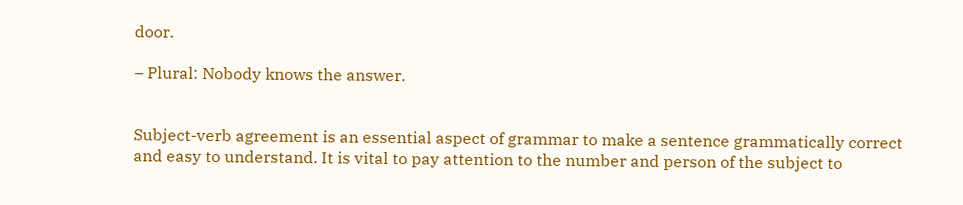door.

– Plural: Nobody knows the answer.


Subject-verb agreement is an essential aspect of grammar to make a sentence grammatically correct and easy to understand. It is vital to pay attention to the number and person of the subject to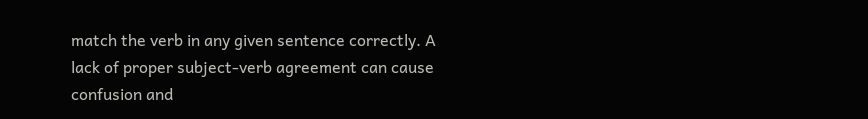match the verb in any given sentence correctly. A lack of proper subject-verb agreement can cause confusion and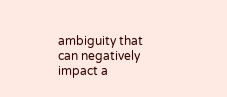ambiguity that can negatively impact a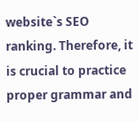website`s SEO ranking. Therefore, it is crucial to practice proper grammar and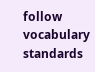follow vocabulary standards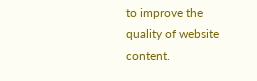to improve the quality of website content.